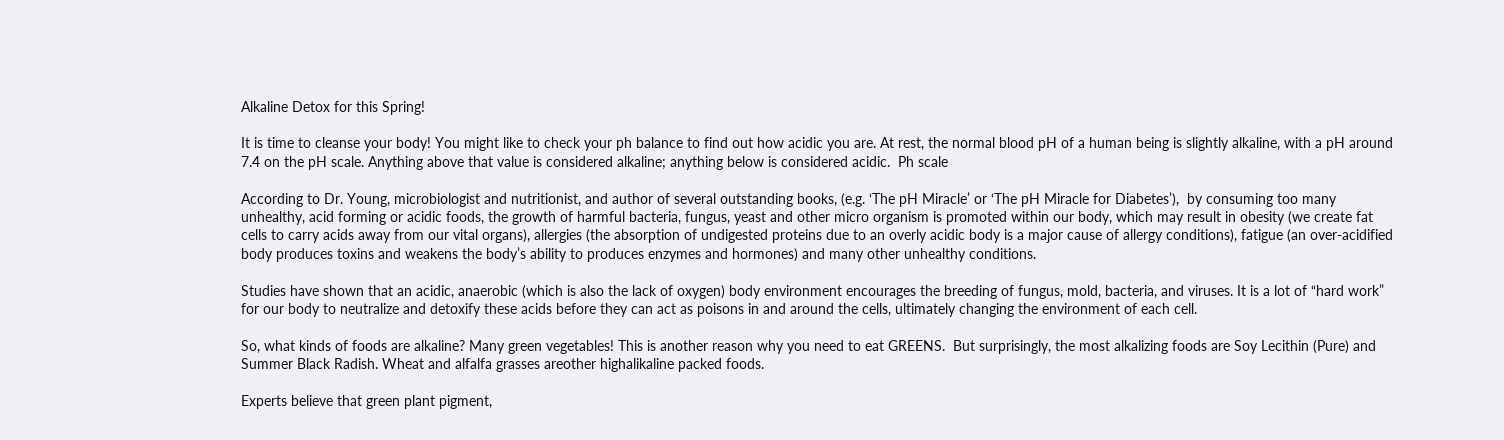Alkaline Detox for this Spring!

It is time to cleanse your body! You might like to check your ph balance to find out how acidic you are. At rest, the normal blood pH of a human being is slightly alkaline, with a pH around 7.4 on the pH scale. Anything above that value is considered alkaline; anything below is considered acidic.  Ph scale

According to Dr. Young, microbiologist and nutritionist, and author of several outstanding books, (e.g. ‘The pH Miracle’ or ‘The pH Miracle for Diabetes’),  by consuming too many unhealthy, acid forming or acidic foods, the growth of harmful bacteria, fungus, yeast and other micro organism is promoted within our body, which may result in obesity (we create fat cells to carry acids away from our vital organs), allergies (the absorption of undigested proteins due to an overly acidic body is a major cause of allergy conditions), fatigue (an over-acidified body produces toxins and weakens the body’s ability to produces enzymes and hormones) and many other unhealthy conditions.

Studies have shown that an acidic, anaerobic (which is also the lack of oxygen) body environment encourages the breeding of fungus, mold, bacteria, and viruses. It is a lot of “hard work” for our body to neutralize and detoxify these acids before they can act as poisons in and around the cells, ultimately changing the environment of each cell.

So, what kinds of foods are alkaline? Many green vegetables! This is another reason why you need to eat GREENS.  But surprisingly, the most alkalizing foods are Soy Lecithin (Pure) and Summer Black Radish. Wheat and alfalfa grasses areother highalikaline packed foods.

Experts believe that green plant pigment,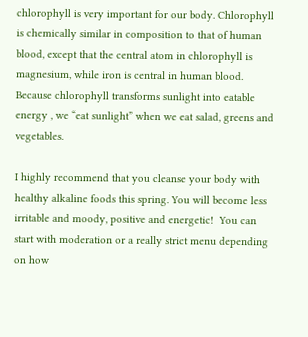chlorophyll is very important for our body. Chlorophyll is chemically similar in composition to that of human blood, except that the central atom in chlorophyll is magnesium, while iron is central in human blood. Because chlorophyll transforms sunlight into eatable energy , we “eat sunlight” when we eat salad, greens and vegetables.

I highly recommend that you cleanse your body with healthy alkaline foods this spring. You will become less irritable and moody, positive and energetic!  You can start with moderation or a really strict menu depending on how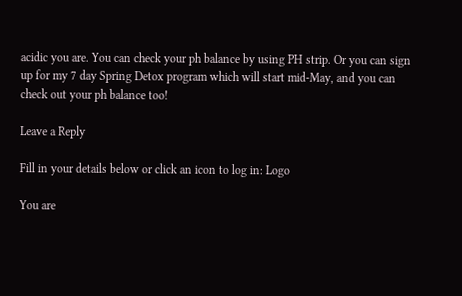acidic you are. You can check your ph balance by using PH strip. Or you can sign up for my 7 day Spring Detox program which will start mid-May, and you can check out your ph balance too!

Leave a Reply

Fill in your details below or click an icon to log in: Logo

You are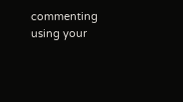commenting using your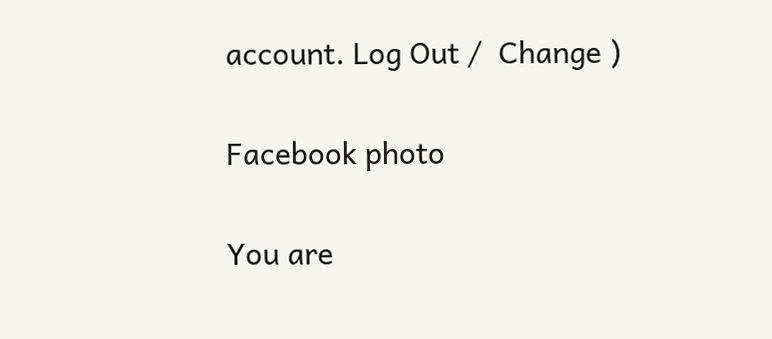account. Log Out /  Change )

Facebook photo

You are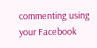commenting using your Facebook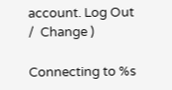account. Log Out /  Change )

Connecting to %s